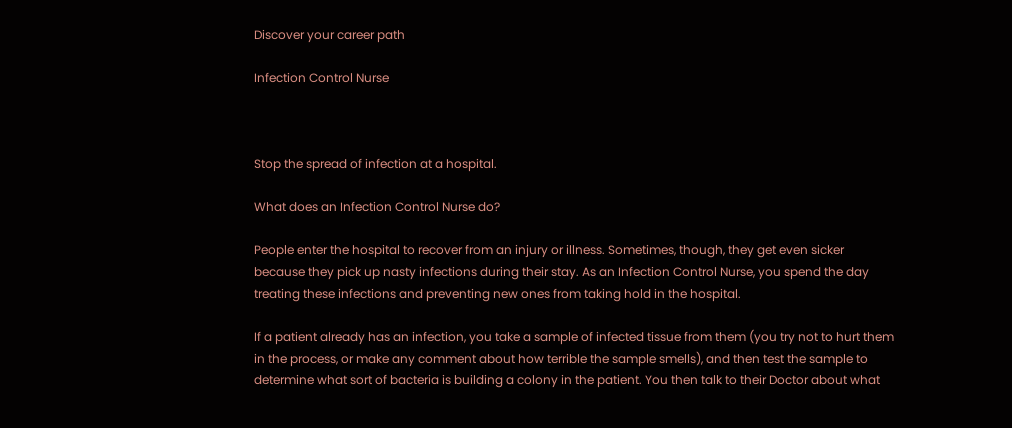Discover your career path

Infection Control Nurse



Stop the spread of infection at a hospital.

What does an Infection Control Nurse do?

People enter the hospital to recover from an injury or illness. Sometimes, though, they get even sicker because they pick up nasty infections during their stay. As an Infection Control Nurse, you spend the day treating these infections and preventing new ones from taking hold in the hospital.

If a patient already has an infection, you take a sample of infected tissue from them (you try not to hurt them in the process, or make any comment about how terrible the sample smells), and then test the sample to determine what sort of bacteria is building a colony in the patient. You then talk to their Doctor about what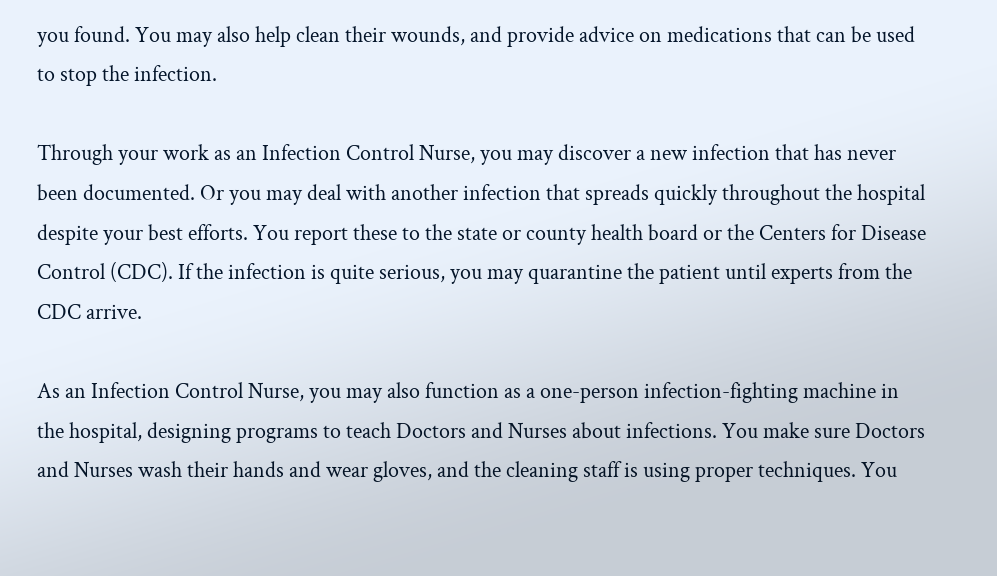you found. You may also help clean their wounds, and provide advice on medications that can be used to stop the infection.

Through your work as an Infection Control Nurse, you may discover a new infection that has never been documented. Or you may deal with another infection that spreads quickly throughout the hospital despite your best efforts. You report these to the state or county health board or the Centers for Disease Control (CDC). If the infection is quite serious, you may quarantine the patient until experts from the CDC arrive.

As an Infection Control Nurse, you may also function as a one-person infection-fighting machine in the hospital, designing programs to teach Doctors and Nurses about infections. You make sure Doctors and Nurses wash their hands and wear gloves, and the cleaning staff is using proper techniques. You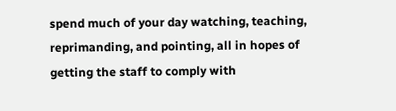spend much of your day watching, teaching, reprimanding, and pointing, all in hopes of getting the staff to comply with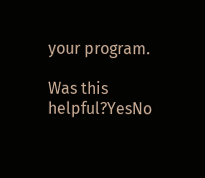your program.

Was this helpful?YesNo